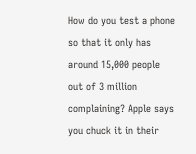How do you test a phone so that it only has around 15,000 people out of 3 million complaining? Apple says you chuck it in their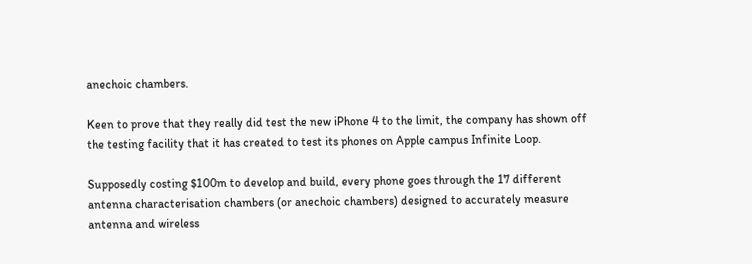anechoic chambers.

Keen to prove that they really did test the new iPhone 4 to the limit, the company has shown off the testing facility that it has created to test its phones on Apple campus Infinite Loop.

Supposedly costing $100m to develop and build, every phone goes through the 17 different antenna characterisation chambers (or anechoic chambers) designed to accurately measure antenna and wireless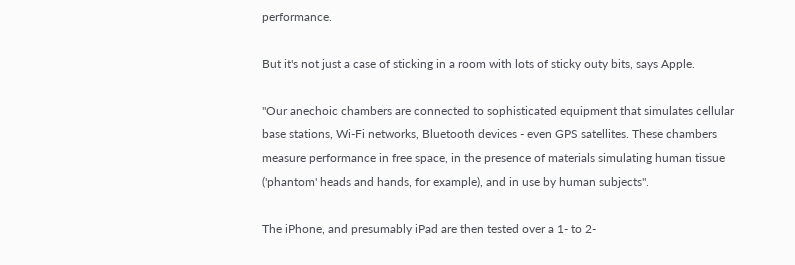performance.

But it's not just a case of sticking in a room with lots of sticky outy bits, says Apple.

"Our anechoic chambers are connected to sophisticated equipment that simulates cellular base stations, Wi-Fi networks, Bluetooth devices - even GPS satellites. These chambers measure performance in free space, in the presence of materials simulating human tissue ('phantom' heads and hands, for example), and in use by human subjects".

The iPhone, and presumably iPad are then tested over a 1- to 2-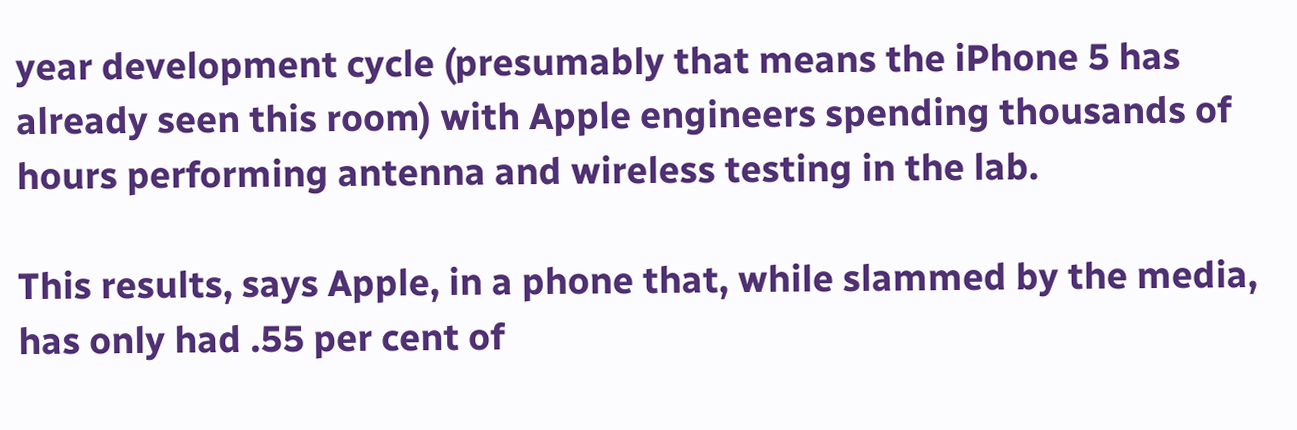year development cycle (presumably that means the iPhone 5 has already seen this room) with Apple engineers spending thousands of hours performing antenna and wireless testing in the lab.

This results, says Apple, in a phone that, while slammed by the media, has only had .55 per cent of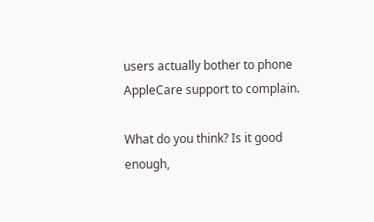users actually bother to phone AppleCare support to complain.

What do you think? Is it good enough,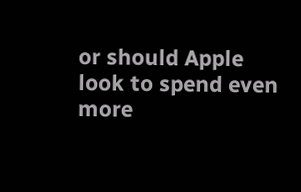or should Apple look to spend even more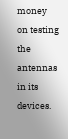money on testing the antennas in its devices.